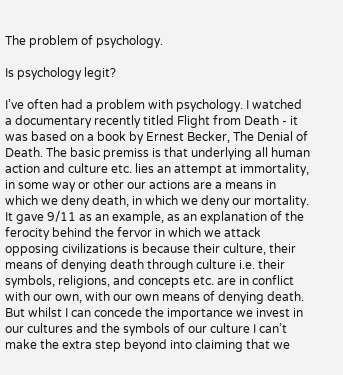The problem of psychology.

Is psychology legit?

I’ve often had a problem with psychology. I watched a documentary recently titled Flight from Death - it was based on a book by Ernest Becker, The Denial of Death. The basic premiss is that underlying all human action and culture etc. lies an attempt at immortality, in some way or other our actions are a means in which we deny death, in which we deny our mortality. It gave 9/11 as an example, as an explanation of the ferocity behind the fervor in which we attack opposing civilizations is because their culture, their means of denying death through culture i.e. their symbols, religions, and concepts etc. are in conflict with our own, with our own means of denying death. But whilst I can concede the importance we invest in our cultures and the symbols of our culture I can’t make the extra step beyond into claiming that we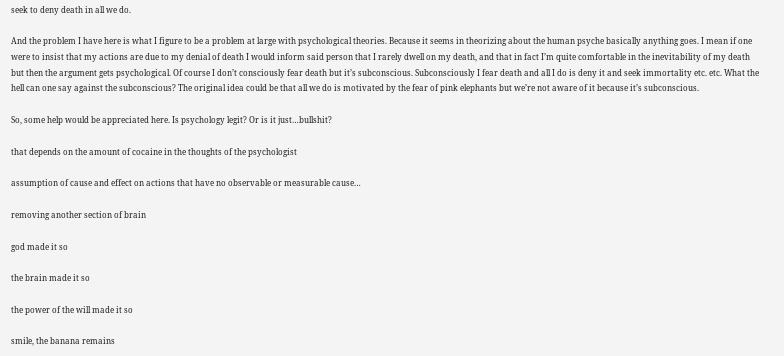seek to deny death in all we do.

And the problem I have here is what I figure to be a problem at large with psychological theories. Because it seems in theorizing about the human psyche basically anything goes. I mean if one were to insist that my actions are due to my denial of death I would inform said person that I rarely dwell on my death, and that in fact I’m quite comfortable in the inevitability of my death but then the argument gets psychological. Of course I don’t consciously fear death but it’s subconscious. Subconsciously I fear death and all I do is deny it and seek immortality etc. etc. What the hell can one say against the subconscious? The original idea could be that all we do is motivated by the fear of pink elephants but we’re not aware of it because it’s subconscious.

So, some help would be appreciated here. Is psychology legit? Or is it just…bullshit?

that depends on the amount of cocaine in the thoughts of the psychologist

assumption of cause and effect on actions that have no observable or measurable cause…

removing another section of brain

god made it so

the brain made it so

the power of the will made it so

smile, the banana remains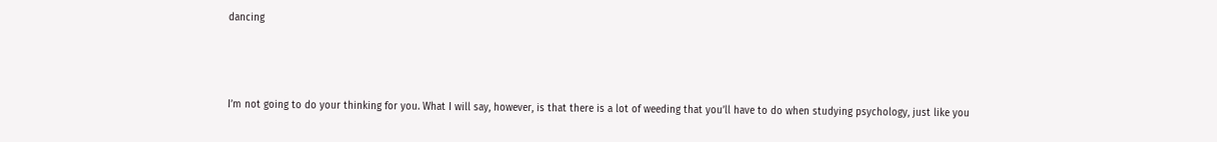dancing



I’m not going to do your thinking for you. What I will say, however, is that there is a lot of weeding that you’ll have to do when studying psychology, just like you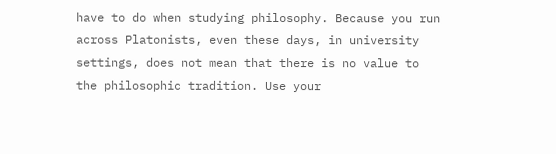have to do when studying philosophy. Because you run across Platonists, even these days, in university settings, does not mean that there is no value to the philosophic tradition. Use your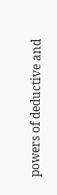powers of deductive and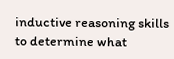inductive reasoning skills to determine what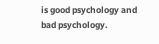is good psychology and bad psychology.